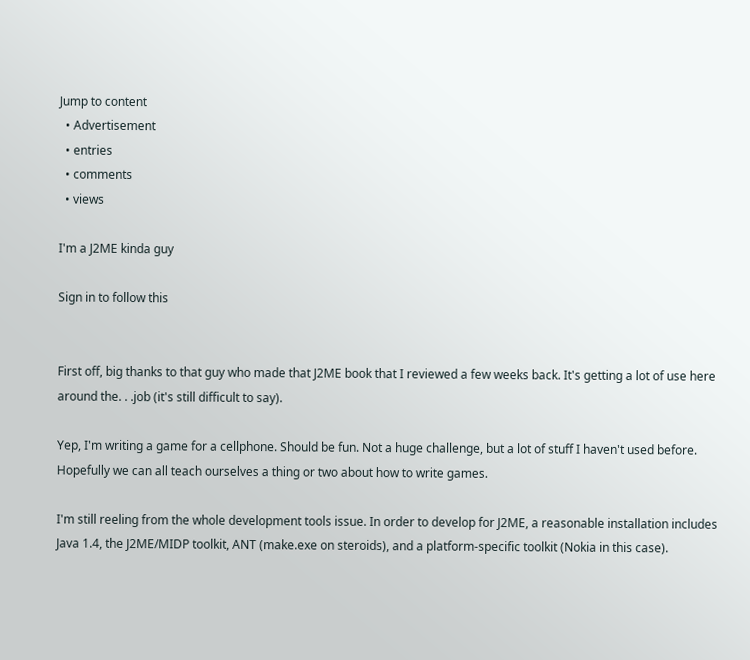Jump to content
  • Advertisement
  • entries
  • comments
  • views

I'm a J2ME kinda guy

Sign in to follow this


First off, big thanks to that guy who made that J2ME book that I reviewed a few weeks back. It's getting a lot of use here around the. . .job (it's still difficult to say).

Yep, I'm writing a game for a cellphone. Should be fun. Not a huge challenge, but a lot of stuff I haven't used before. Hopefully we can all teach ourselves a thing or two about how to write games.

I'm still reeling from the whole development tools issue. In order to develop for J2ME, a reasonable installation includes Java 1.4, the J2ME/MIDP toolkit, ANT (make.exe on steroids), and a platform-specific toolkit (Nokia in this case).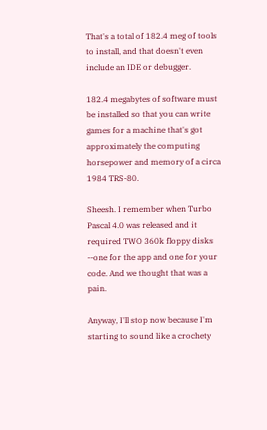That's a total of 182.4 meg of tools to install, and that doesn't even include an IDE or debugger.

182.4 megabytes of software must be installed so that you can write games for a machine that's got approximately the computing horsepower and memory of a circa 1984 TRS-80.

Sheesh. I remember when Turbo Pascal 4.0 was released and it required TWO 360k floppy disks --one for the app and one for your code. And we thought that was a pain.

Anyway, I'll stop now because I'm starting to sound like a crochety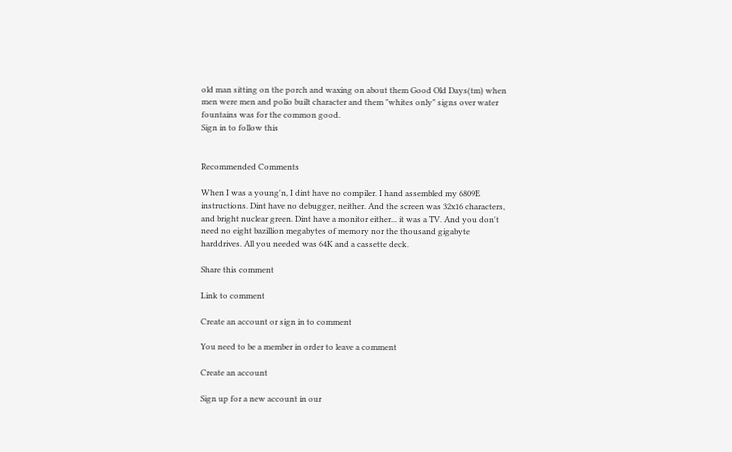old man sitting on the porch and waxing on about them Good Old Days(tm) when men were men and polio built character and them "whites only" signs over water fountains was for the common good.
Sign in to follow this


Recommended Comments

When I was a young'n, I dint have no compiler. I hand assembled my 6809E instructions. Dint have no debugger, neither. And the screen was 32x16 characters, and bright nuclear green. Dint have a monitor either... it was a TV. And you don't need no eight bazillion megabytes of memory nor the thousand gigabyte harddrives. All you needed was 64K and a cassette deck.

Share this comment

Link to comment

Create an account or sign in to comment

You need to be a member in order to leave a comment

Create an account

Sign up for a new account in our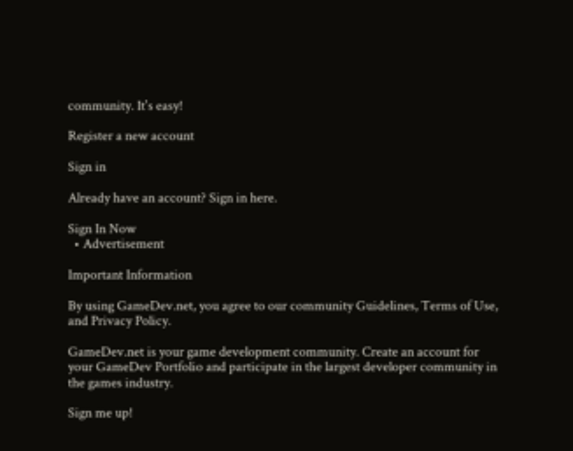community. It's easy!

Register a new account

Sign in

Already have an account? Sign in here.

Sign In Now
  • Advertisement

Important Information

By using GameDev.net, you agree to our community Guidelines, Terms of Use, and Privacy Policy.

GameDev.net is your game development community. Create an account for your GameDev Portfolio and participate in the largest developer community in the games industry.

Sign me up!